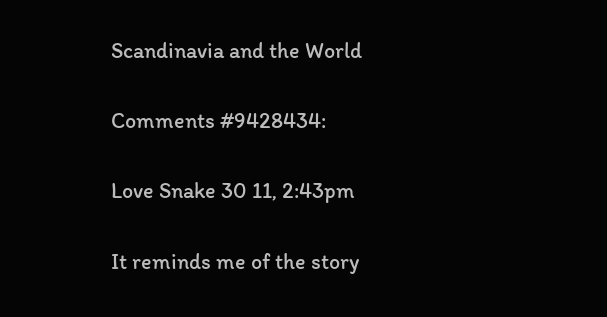Scandinavia and the World

Comments #9428434:

Love Snake 30 11, 2:43pm

It reminds me of the story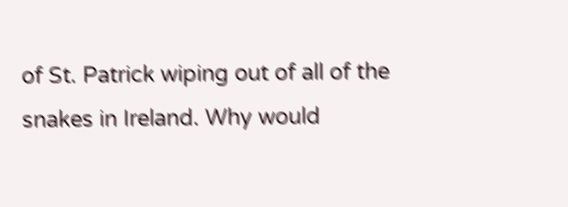of St. Patrick wiping out of all of the snakes in Ireland. Why would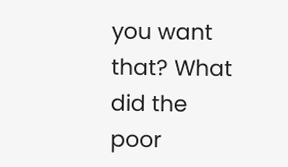you want that? What did the poor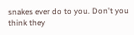snakes ever do to you. Don't you think they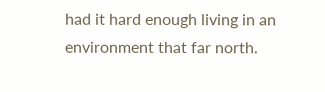had it hard enough living in an environment that far north.